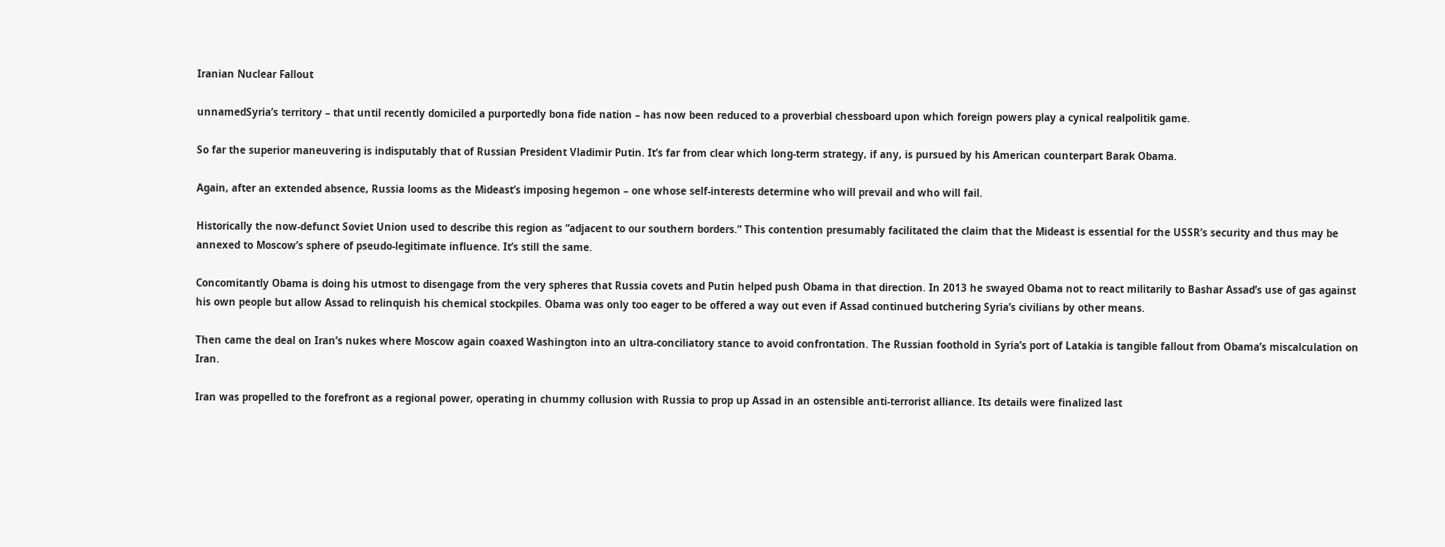Iranian Nuclear Fallout

unnamedSyria’s territory – that until recently domiciled a purportedly bona fide nation – has now been reduced to a proverbial chessboard upon which foreign powers play a cynical realpolitik game.

So far the superior maneuvering is indisputably that of Russian President Vladimir Putin. It’s far from clear which long-term strategy, if any, is pursued by his American counterpart Barak Obama.

Again, after an extended absence, Russia looms as the Mideast’s imposing hegemon – one whose self-interests determine who will prevail and who will fail.

Historically the now-defunct Soviet Union used to describe this region as “adjacent to our southern borders.” This contention presumably facilitated the claim that the Mideast is essential for the USSR’s security and thus may be annexed to Moscow’s sphere of pseudo-legitimate influence. It’s still the same.

Concomitantly Obama is doing his utmost to disengage from the very spheres that Russia covets and Putin helped push Obama in that direction. In 2013 he swayed Obama not to react militarily to Bashar Assad’s use of gas against his own people but allow Assad to relinquish his chemical stockpiles. Obama was only too eager to be offered a way out even if Assad continued butchering Syria’s civilians by other means.

Then came the deal on Iran’s nukes where Moscow again coaxed Washington into an ultra-conciliatory stance to avoid confrontation. The Russian foothold in Syria’s port of Latakia is tangible fallout from Obama’s miscalculation on Iran.

Iran was propelled to the forefront as a regional power, operating in chummy collusion with Russia to prop up Assad in an ostensible anti-terrorist alliance. Its details were finalized last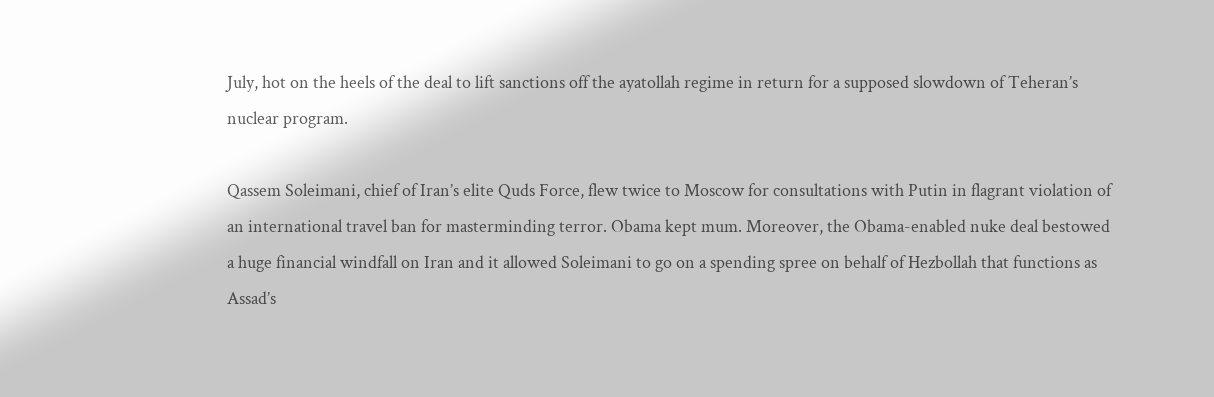July, hot on the heels of the deal to lift sanctions off the ayatollah regime in return for a supposed slowdown of Teheran’s nuclear program.

Qassem Soleimani, chief of Iran’s elite Quds Force, flew twice to Moscow for consultations with Putin in flagrant violation of an international travel ban for masterminding terror. Obama kept mum. Moreover, the Obama-enabled nuke deal bestowed a huge financial windfall on Iran and it allowed Soleimani to go on a spending spree on behalf of Hezbollah that functions as Assad’s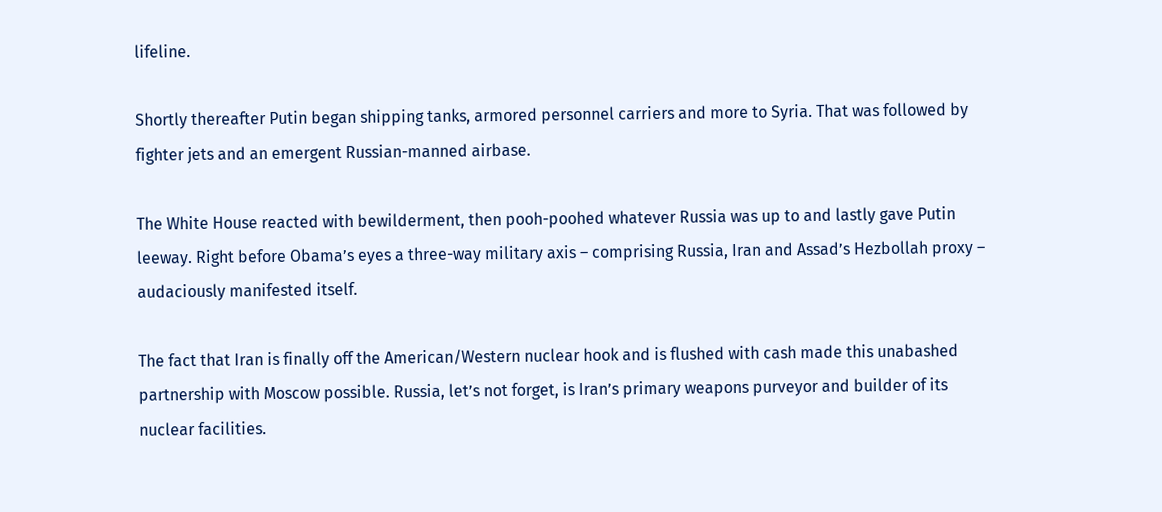lifeline.

Shortly thereafter Putin began shipping tanks, armored personnel carriers and more to Syria. That was followed by fighter jets and an emergent Russian-manned airbase.

The White House reacted with bewilderment, then pooh-poohed whatever Russia was up to and lastly gave Putin leeway. Right before Obama’s eyes a three-way military axis – comprising Russia, Iran and Assad’s Hezbollah proxy – audaciously manifested itself.

The fact that Iran is finally off the American/Western nuclear hook and is flushed with cash made this unabashed partnership with Moscow possible. Russia, let’s not forget, is Iran’s primary weapons purveyor and builder of its nuclear facilities.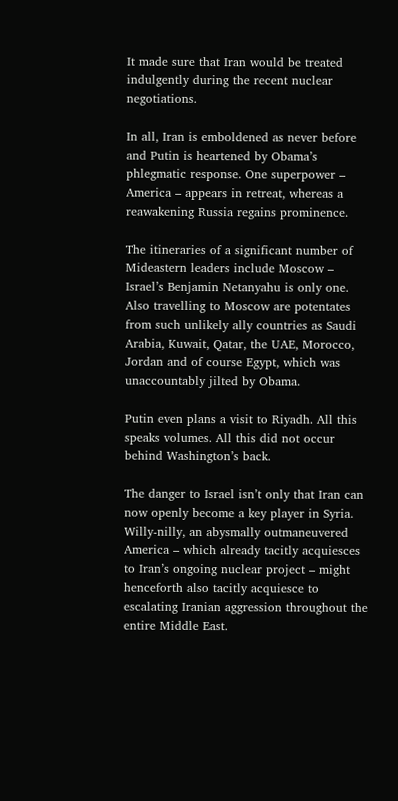It made sure that Iran would be treated indulgently during the recent nuclear negotiations.

In all, Iran is emboldened as never before and Putin is heartened by Obama’s phlegmatic response. One superpower – America – appears in retreat, whereas a reawakening Russia regains prominence.

The itineraries of a significant number of Mideastern leaders include Moscow – Israel’s Benjamin Netanyahu is only one. Also travelling to Moscow are potentates from such unlikely ally countries as Saudi Arabia, Kuwait, Qatar, the UAE, Morocco, Jordan and of course Egypt, which was unaccountably jilted by Obama.

Putin even plans a visit to Riyadh. All this speaks volumes. All this did not occur behind Washington’s back.

The danger to Israel isn’t only that Iran can now openly become a key player in Syria.  Willy-nilly, an abysmally outmaneuvered America – which already tacitly acquiesces to Iran’s ongoing nuclear project – might henceforth also tacitly acquiesce to escalating Iranian aggression throughout the entire Middle East.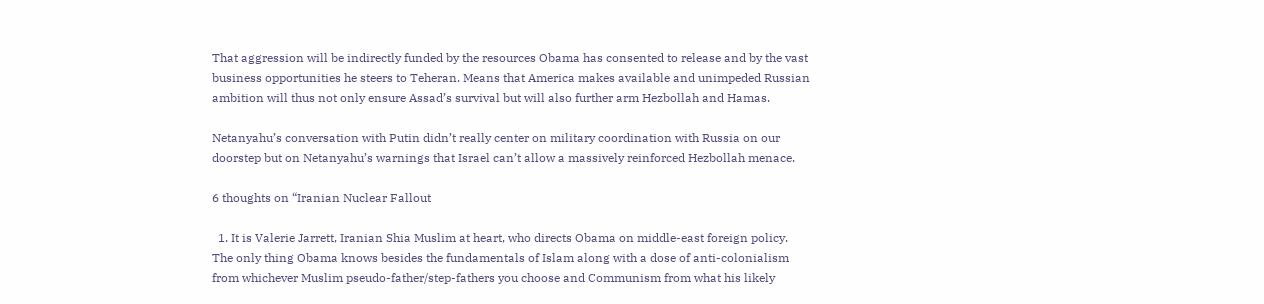That aggression will be indirectly funded by the resources Obama has consented to release and by the vast business opportunities he steers to Teheran. Means that America makes available and unimpeded Russian ambition will thus not only ensure Assad’s survival but will also further arm Hezbollah and Hamas.

Netanyahu’s conversation with Putin didn’t really center on military coordination with Russia on our doorstep but on Netanyahu’s warnings that Israel can’t allow a massively reinforced Hezbollah menace.

6 thoughts on “Iranian Nuclear Fallout

  1. It is Valerie Jarrett, Iranian Shia Muslim at heart, who directs Obama on middle-east foreign policy. The only thing Obama knows besides the fundamentals of Islam along with a dose of anti-colonialism from whichever Muslim pseudo-father/step-fathers you choose and Communism from what his likely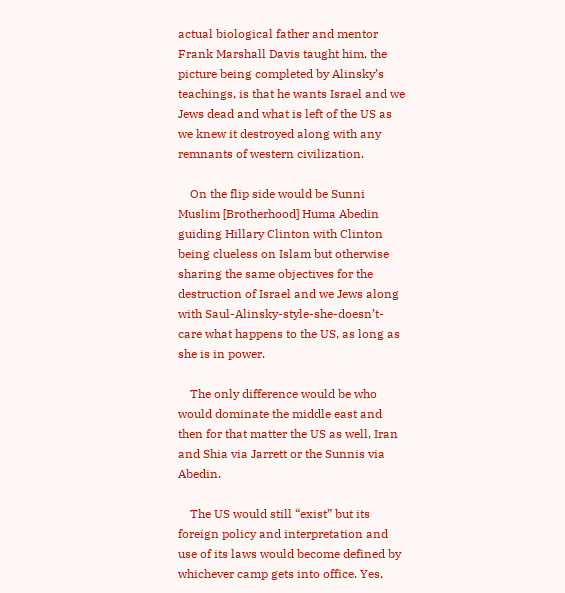actual biological father and mentor Frank Marshall Davis taught him, the picture being completed by Alinsky’s teachings, is that he wants Israel and we Jews dead and what is left of the US as we knew it destroyed along with any remnants of western civilization.

    On the flip side would be Sunni Muslim [Brotherhood] Huma Abedin guiding Hillary Clinton with Clinton being clueless on Islam but otherwise sharing the same objectives for the destruction of Israel and we Jews along with Saul-Alinsky-style-she-doesn’t-care what happens to the US, as long as she is in power.

    The only difference would be who would dominate the middle east and then for that matter the US as well, Iran and Shia via Jarrett or the Sunnis via Abedin.

    The US would still “exist” but its foreign policy and interpretation and use of its laws would become defined by whichever camp gets into office. Yes,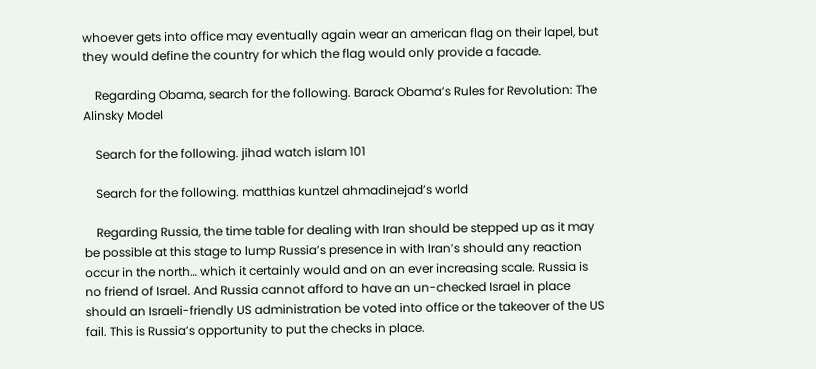whoever gets into office may eventually again wear an american flag on their lapel, but they would define the country for which the flag would only provide a facade.

    Regarding Obama, search for the following. Barack Obama’s Rules for Revolution: The Alinsky Model

    Search for the following. jihad watch islam 101

    Search for the following. matthias kuntzel ahmadinejad’s world

    Regarding Russia, the time table for dealing with Iran should be stepped up as it may be possible at this stage to lump Russia’s presence in with Iran’s should any reaction occur in the north… which it certainly would and on an ever increasing scale. Russia is no friend of Israel. And Russia cannot afford to have an un-checked Israel in place should an Israeli-friendly US administration be voted into office or the takeover of the US fail. This is Russia’s opportunity to put the checks in place.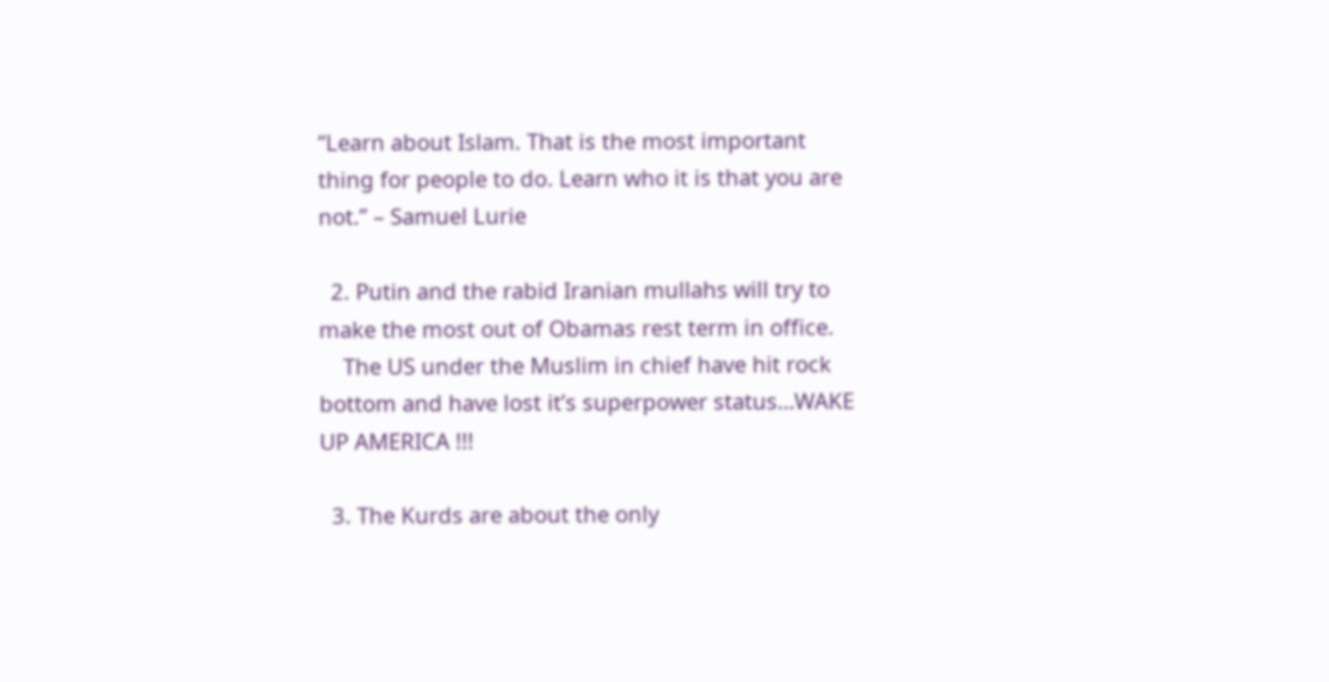“Learn about Islam. That is the most important thing for people to do. Learn who it is that you are not.” – Samuel Lurie

  2. Putin and the rabid Iranian mullahs will try to make the most out of Obamas rest term in office.
    The US under the Muslim in chief have hit rock bottom and have lost it’s superpower status…WAKE UP AMERICA !!!

  3. The Kurds are about the only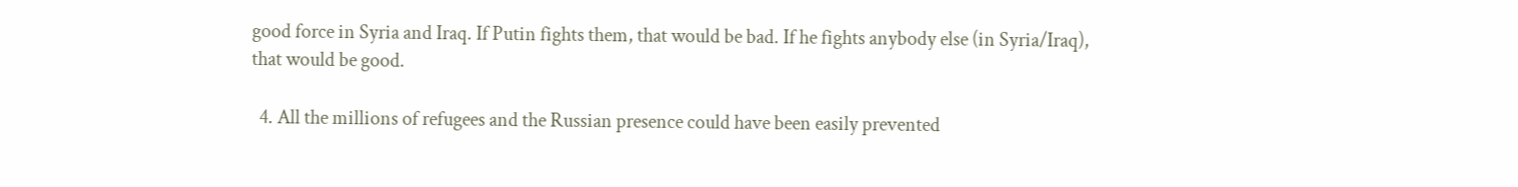good force in Syria and Iraq. If Putin fights them, that would be bad. If he fights anybody else (in Syria/Iraq), that would be good.

  4. All the millions of refugees and the Russian presence could have been easily prevented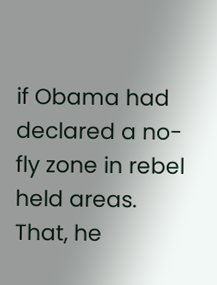if Obama had declared a no-fly zone in rebel held areas. That, he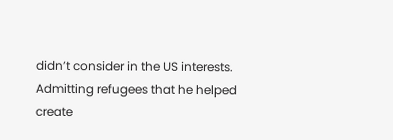didn’t consider in the US interests. Admitting refugees that he helped create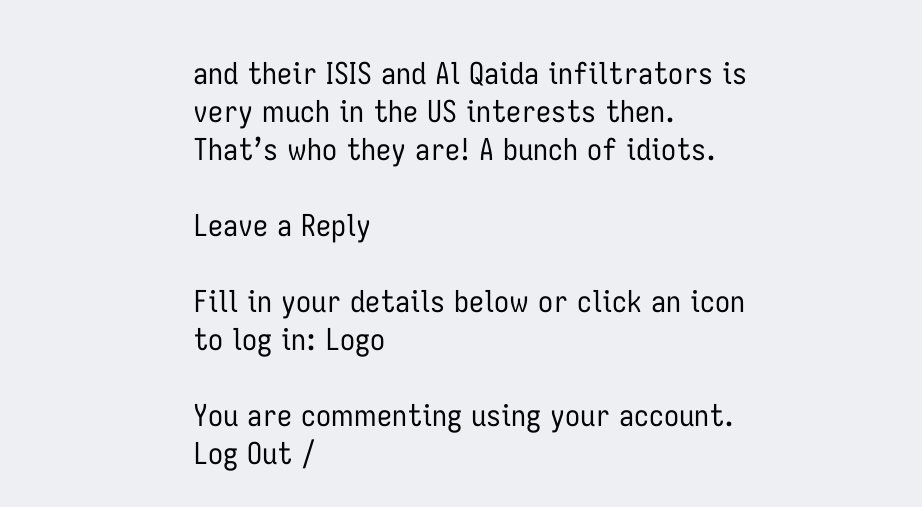and their ISIS and Al Qaida infiltrators is very much in the US interests then. That’s who they are! A bunch of idiots.

Leave a Reply

Fill in your details below or click an icon to log in: Logo

You are commenting using your account. Log Out /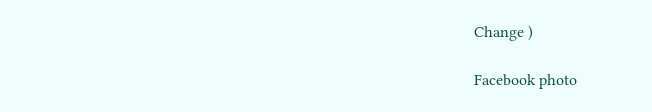Change )

Facebook photo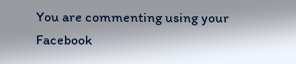You are commenting using your Facebook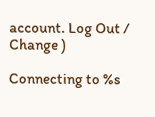account. Log Out /  Change )

Connecting to %s